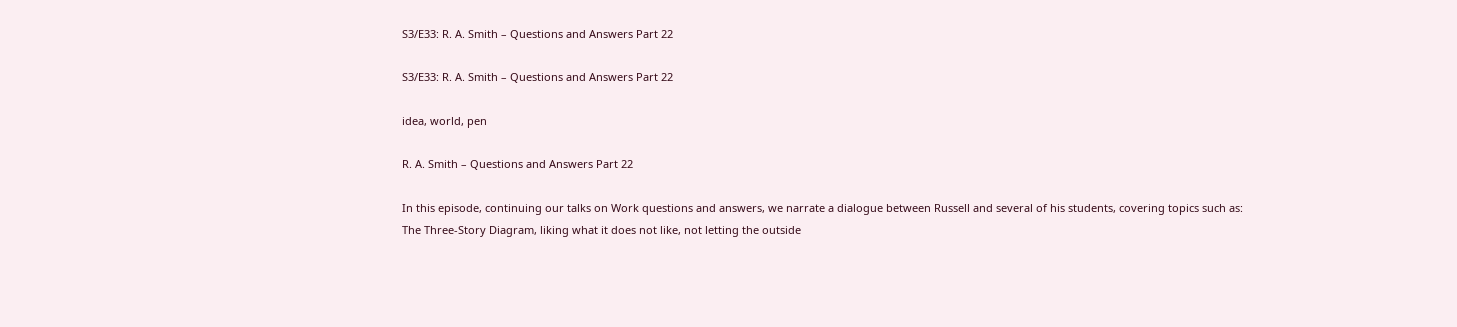S3/E33: R. A. Smith – Questions and Answers Part 22

S3/E33: R. A. Smith – Questions and Answers Part 22

idea, world, pen

R. A. Smith – Questions and Answers Part 22

In this episode, continuing our talks on Work questions and answers, we narrate a dialogue between Russell and several of his students, covering topics such as: The Three-Story Diagram, liking what it does not like, not letting the outside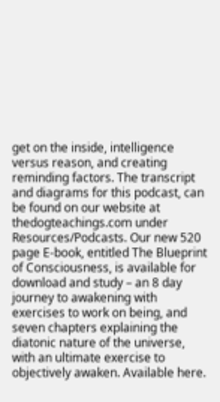get on the inside, intelligence versus reason, and creating reminding factors. The transcript and diagrams for this podcast, can be found on our website at thedogteachings.com under Resources/Podcasts. Our new 520 page E-book, entitled The Blueprint of Consciousness, is available for download and study – an 8 day journey to awakening with exercises to work on being, and seven chapters explaining the diatonic nature of the universe, with an ultimate exercise to objectively awaken. Available here.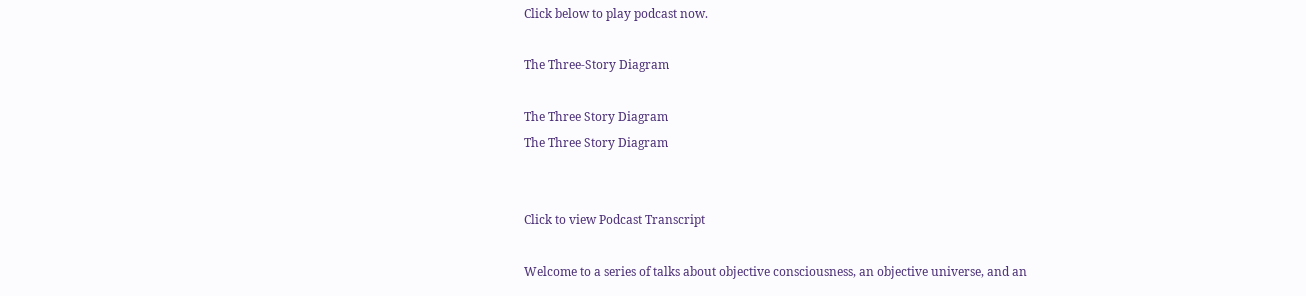Click below to play podcast now.

The Three-Story Diagram

The Three Story Diagram
The Three Story Diagram


Click to view Podcast Transcript

Welcome to a series of talks about objective consciousness, an objective universe, and an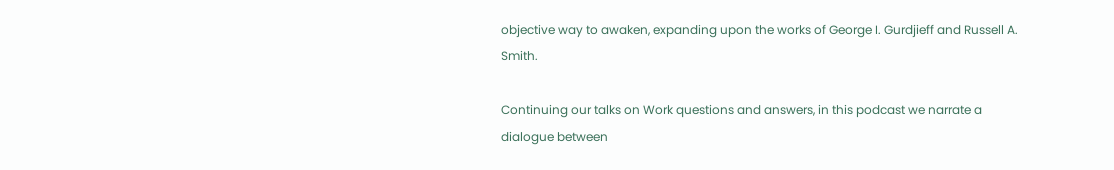objective way to awaken, expanding upon the works of George I. Gurdjieff and Russell A. Smith.

Continuing our talks on Work questions and answers, in this podcast we narrate a dialogue between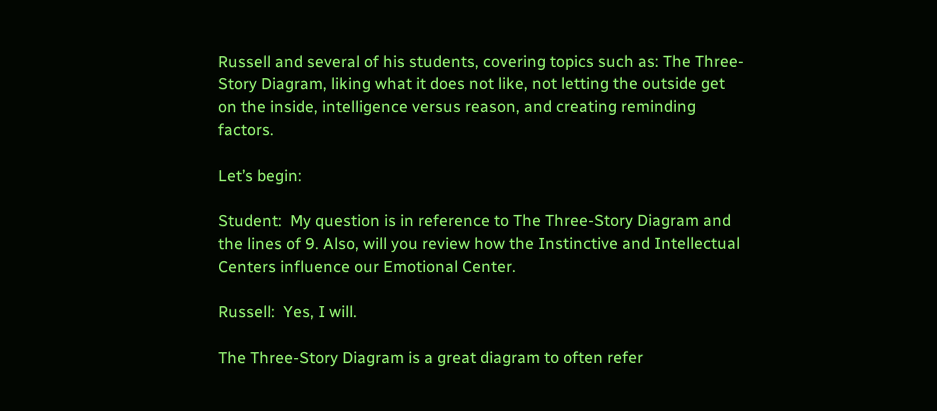Russell and several of his students, covering topics such as: The Three-Story Diagram, liking what it does not like, not letting the outside get on the inside, intelligence versus reason, and creating reminding factors.

Let’s begin:

Student:  My question is in reference to The Three-Story Diagram and the lines of 9. Also, will you review how the Instinctive and Intellectual Centers influence our Emotional Center.

Russell:  Yes, I will.

The Three-Story Diagram is a great diagram to often refer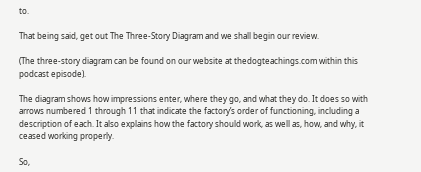to.

That being said, get out The Three-Story Diagram and we shall begin our review.

(The three-story diagram can be found on our website at thedogteachings.com within this podcast episode).

The diagram shows how impressions enter, where they go, and what they do. It does so with arrows numbered 1 through 11 that indicate the factory’s order of functioning, including a description of each. It also explains how the factory should work, as well as, how, and why, it ceased working properly.

So,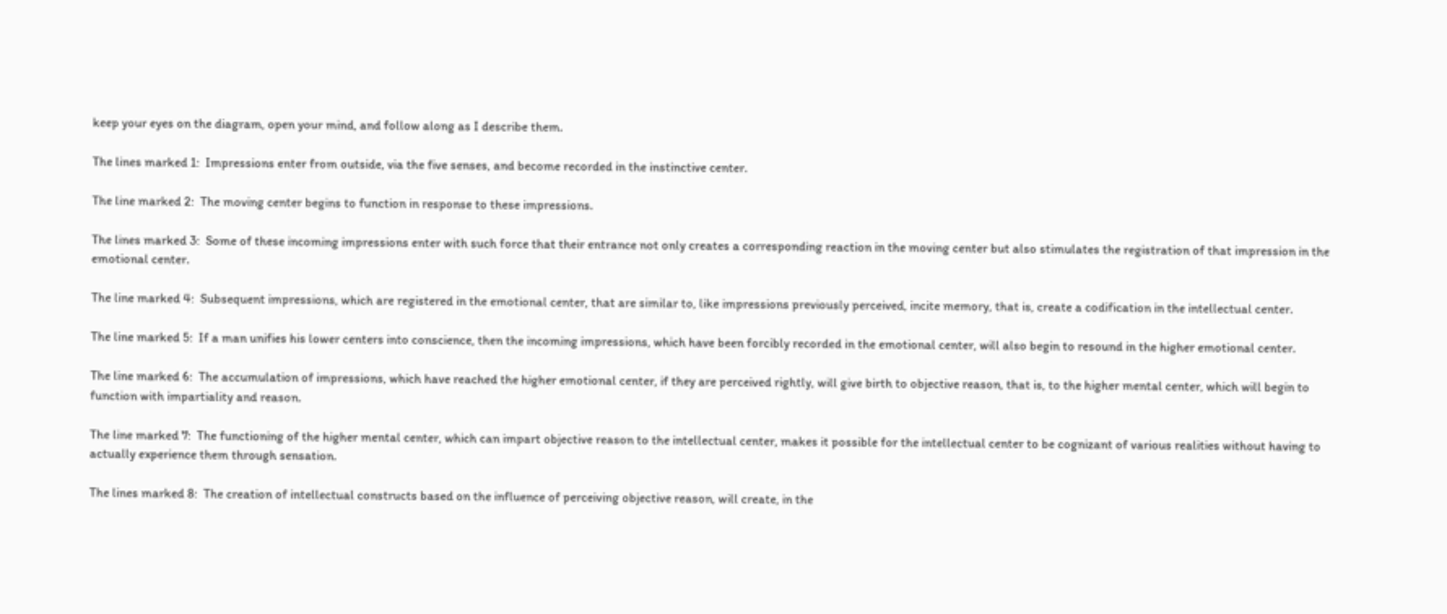keep your eyes on the diagram, open your mind, and follow along as I describe them.

The lines marked 1:  Impressions enter from outside, via the five senses, and become recorded in the instinctive center.

The line marked 2:  The moving center begins to function in response to these impressions.

The lines marked 3:  Some of these incoming impressions enter with such force that their entrance not only creates a corresponding reaction in the moving center but also stimulates the registration of that impression in the emotional center.

The line marked 4:  Subsequent impressions, which are registered in the emotional center, that are similar to, like impressions previously perceived, incite memory, that is, create a codification in the intellectual center.

The line marked 5:  If a man unifies his lower centers into conscience, then the incoming impressions, which have been forcibly recorded in the emotional center, will also begin to resound in the higher emotional center.

The line marked 6:  The accumulation of impressions, which have reached the higher emotional center, if they are perceived rightly, will give birth to objective reason, that is, to the higher mental center, which will begin to function with impartiality and reason.

The line marked 7:  The functioning of the higher mental center, which can impart objective reason to the intellectual center, makes it possible for the intellectual center to be cognizant of various realities without having to actually experience them through sensation.

The lines marked 8:  The creation of intellectual constructs based on the influence of perceiving objective reason, will create, in the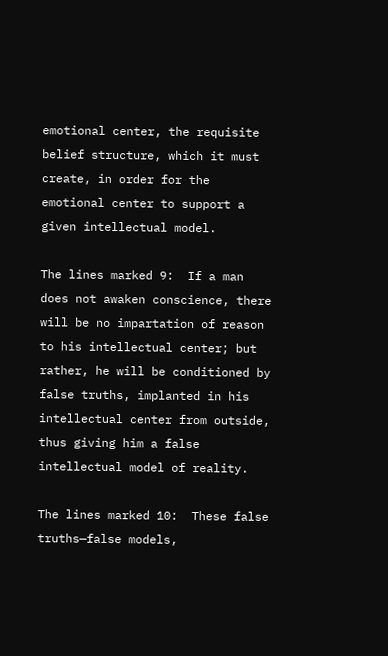emotional center, the requisite belief structure, which it must create, in order for the emotional center to support a given intellectual model.

The lines marked 9:  If a man does not awaken conscience, there will be no impartation of reason to his intellectual center; but rather, he will be conditioned by false truths, implanted in his intellectual center from outside, thus giving him a false intellectual model of reality.

The lines marked 10:  These false truths—false models,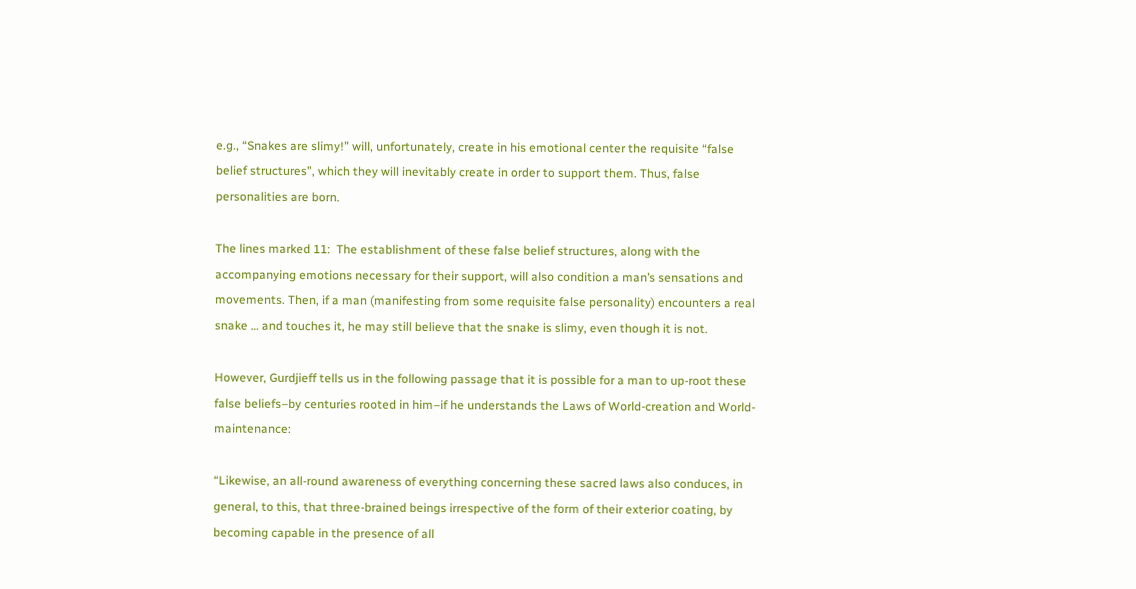e.g., “Snakes are slimy!” will, unfortunately, create in his emotional center the requisite “false belief structures”, which they will inevitably create in order to support them. Thus, false personalities are born.

The lines marked 11:  The establishment of these false belief structures, along with the accompanying emotions necessary for their support, will also condition a man’s sensations and movements. Then, if a man (manifesting from some requisite false personality) encounters a real snake … and touches it, he may still believe that the snake is slimy, even though it is not.

However, Gurdjieff tells us in the following passage that it is possible for a man to up-root these false beliefs–by centuries rooted in him–if he understands the Laws of World-creation and World-maintenance:

“Likewise, an all-round awareness of everything concerning these sacred laws also conduces, in general, to this, that three-brained beings irrespective of the form of their exterior coating, by becoming capable in the presence of all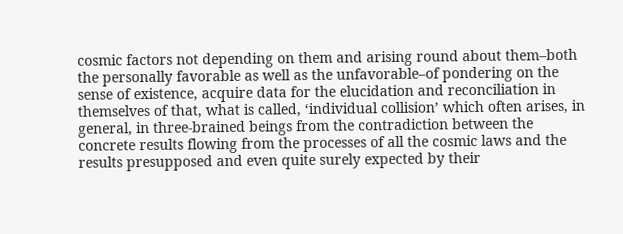cosmic factors not depending on them and arising round about them–both the personally favorable as well as the unfavorable–of pondering on the sense of existence, acquire data for the elucidation and reconciliation in themselves of that, what is called, ‘individual collision’ which often arises, in general, in three-brained beings from the contradiction between the concrete results flowing from the processes of all the cosmic laws and the results presupposed and even quite surely expected by their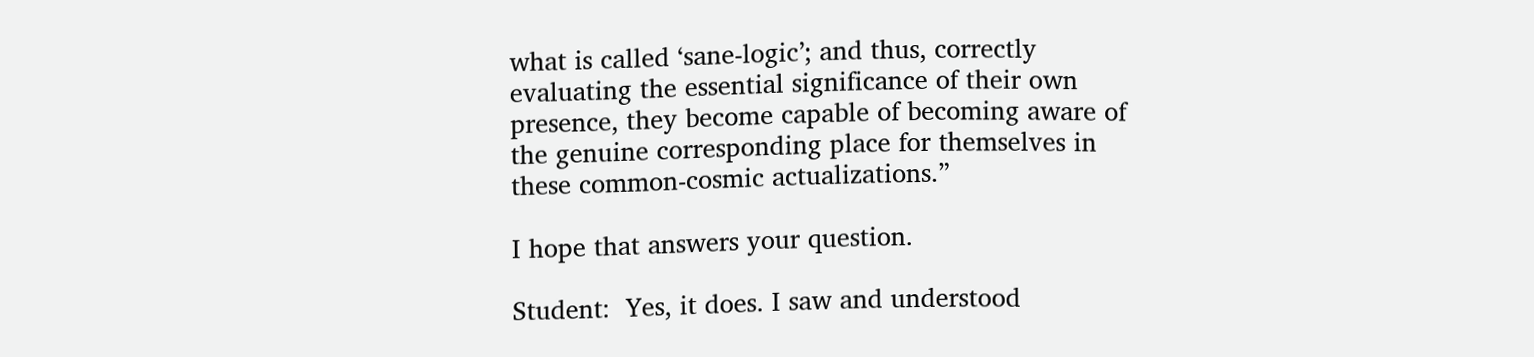what is called ‘sane-logic’; and thus, correctly evaluating the essential significance of their own presence, they become capable of becoming aware of the genuine corresponding place for themselves in these common-cosmic actualizations.”

I hope that answers your question.

Student:  Yes, it does. I saw and understood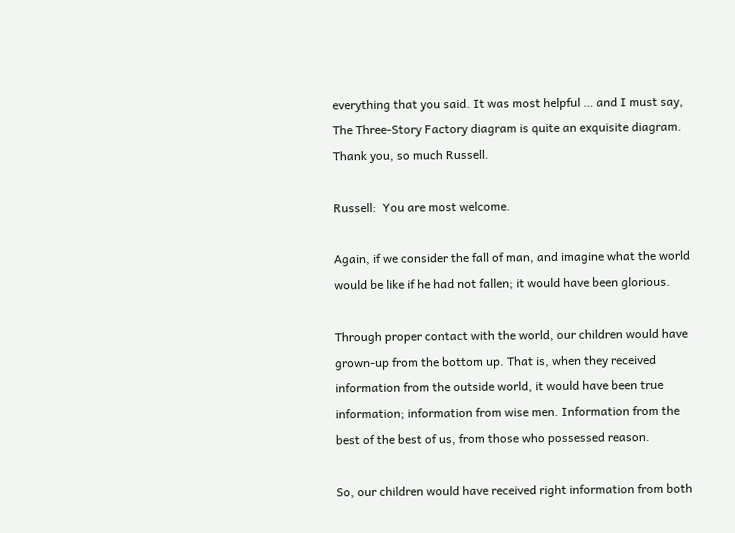everything that you said. It was most helpful … and I must say, The Three-Story Factory diagram is quite an exquisite diagram. Thank you, so much Russell.

Russell:  You are most welcome.

Again, if we consider the fall of man, and imagine what the world would be like if he had not fallen; it would have been glorious.

Through proper contact with the world, our children would have grown-up from the bottom up. That is, when they received information from the outside world, it would have been true information; information from wise men. Information from the best of the best of us, from those who possessed reason.

So, our children would have received right information from both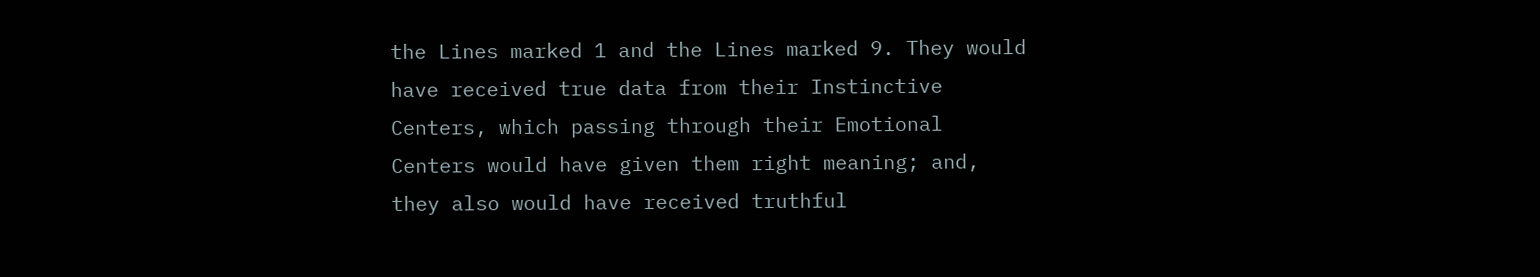the Lines marked 1 and the Lines marked 9. They would have received true data from their Instinctive Centers, which passing through their Emotional Centers would have given them right meaning; and, they also would have received truthful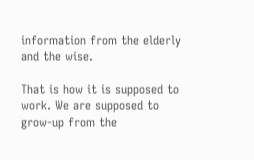information from the elderly and the wise.

That is how it is supposed to work. We are supposed to grow-up from the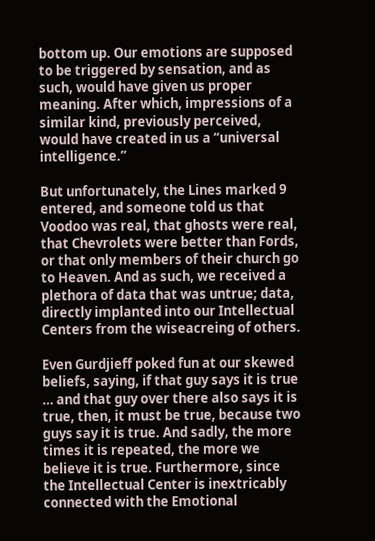bottom up. Our emotions are supposed to be triggered by sensation, and as such, would have given us proper meaning. After which, impressions of a similar kind, previously perceived, would have created in us a “universal intelligence.”

But unfortunately, the Lines marked 9 entered, and someone told us that Voodoo was real, that ghosts were real, that Chevrolets were better than Fords, or that only members of their church go to Heaven. And as such, we received a plethora of data that was untrue; data, directly implanted into our Intellectual Centers from the wiseacreing of others.

Even Gurdjieff poked fun at our skewed beliefs, saying, if that guy says it is true … and that guy over there also says it is true, then, it must be true, because two guys say it is true. And sadly, the more times it is repeated, the more we believe it is true. Furthermore, since the Intellectual Center is inextricably connected with the Emotional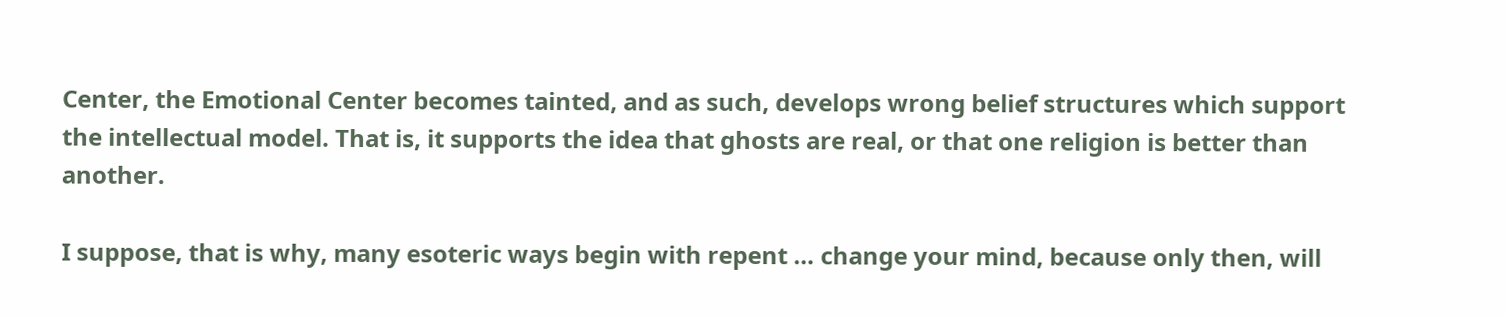Center, the Emotional Center becomes tainted, and as such, develops wrong belief structures which support the intellectual model. That is, it supports the idea that ghosts are real, or that one religion is better than another.

I suppose, that is why, many esoteric ways begin with repent … change your mind, because only then, will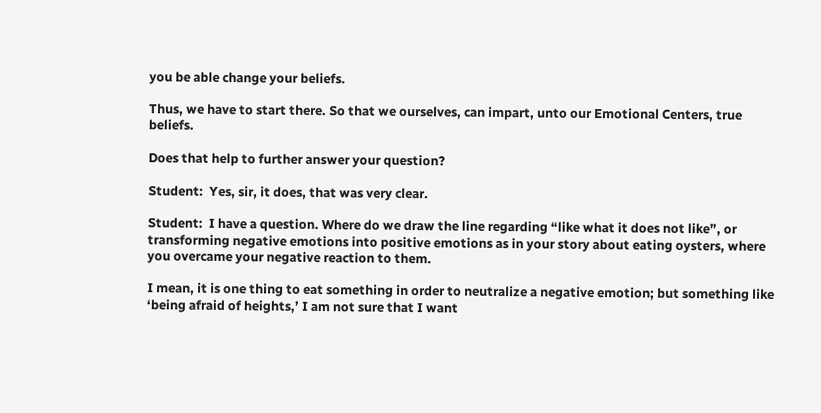you be able change your beliefs.

Thus, we have to start there. So that we ourselves, can impart, unto our Emotional Centers, true beliefs.

Does that help to further answer your question?

Student:  Yes, sir, it does, that was very clear.

Student:  I have a question. Where do we draw the line regarding “like what it does not like”, or transforming negative emotions into positive emotions as in your story about eating oysters, where you overcame your negative reaction to them.

I mean, it is one thing to eat something in order to neutralize a negative emotion; but something like ‘being afraid of heights,’ I am not sure that I want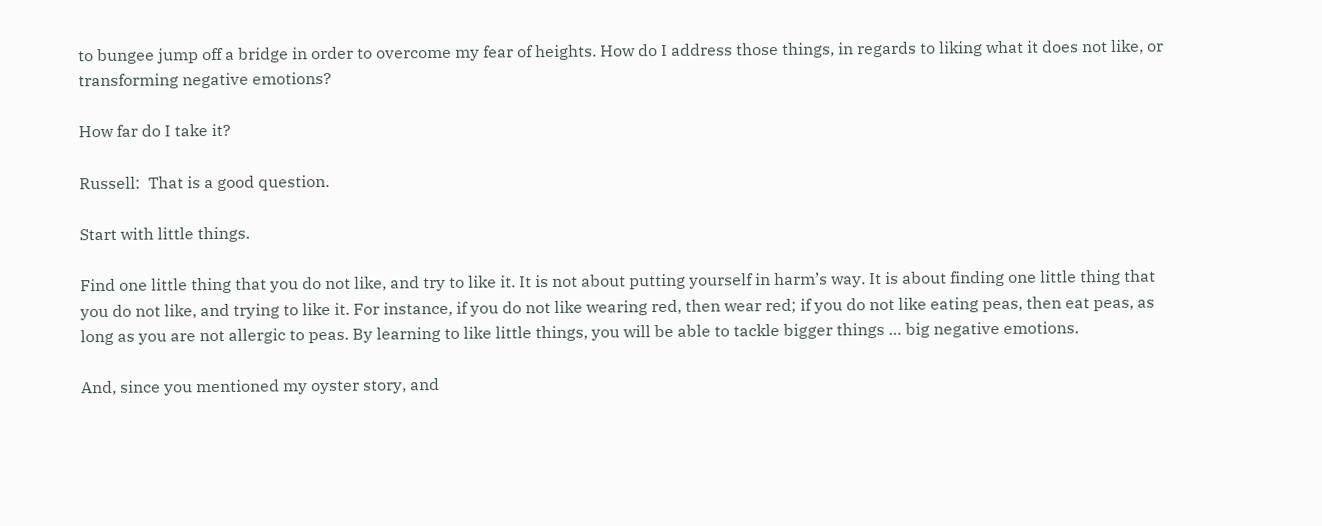to bungee jump off a bridge in order to overcome my fear of heights. How do I address those things, in regards to liking what it does not like, or transforming negative emotions?

How far do I take it?

Russell:  That is a good question.

Start with little things.

Find one little thing that you do not like, and try to like it. It is not about putting yourself in harm’s way. It is about finding one little thing that you do not like, and trying to like it. For instance, if you do not like wearing red, then wear red; if you do not like eating peas, then eat peas, as long as you are not allergic to peas. By learning to like little things, you will be able to tackle bigger things … big negative emotions.

And, since you mentioned my oyster story, and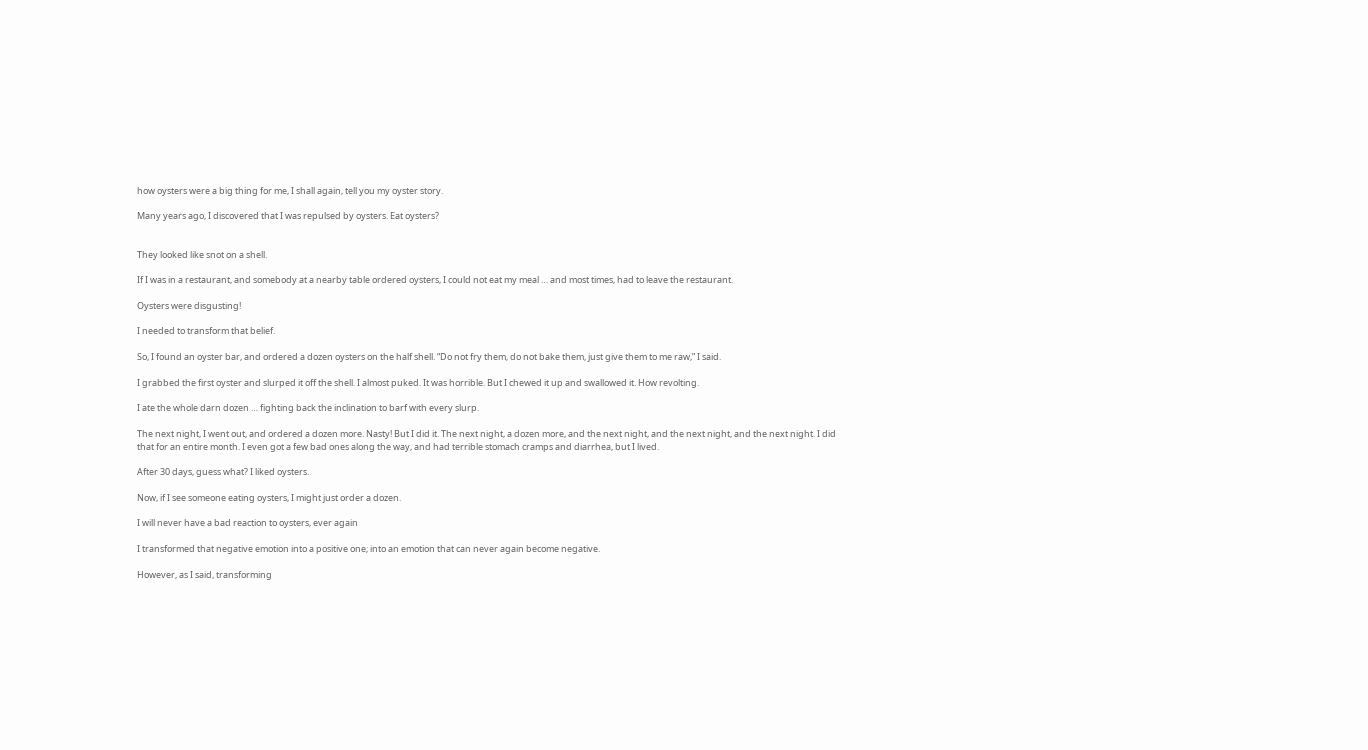how oysters were a big thing for me, I shall again, tell you my oyster story.

Many years ago, I discovered that I was repulsed by oysters. Eat oysters?


They looked like snot on a shell.

If I was in a restaurant, and somebody at a nearby table ordered oysters, I could not eat my meal … and most times, had to leave the restaurant.

Oysters were disgusting!

I needed to transform that belief.

So, I found an oyster bar, and ordered a dozen oysters on the half shell. “Do not fry them, do not bake them, just give them to me raw,” I said.

I grabbed the first oyster and slurped it off the shell. I almost puked. It was horrible. But I chewed it up and swallowed it. How revolting.

I ate the whole darn dozen … fighting back the inclination to barf with every slurp.

The next night, I went out, and ordered a dozen more. Nasty! But I did it. The next night, a dozen more, and the next night, and the next night, and the next night. I did that for an entire month. I even got a few bad ones along the way, and had terrible stomach cramps and diarrhea, but I lived.

After 30 days, guess what? I liked oysters.

Now, if I see someone eating oysters, I might just order a dozen.

I will never have a bad reaction to oysters, ever again

I transformed that negative emotion into a positive one; into an emotion that can never again become negative.

However, as I said, transforming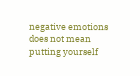negative emotions does not mean putting yourself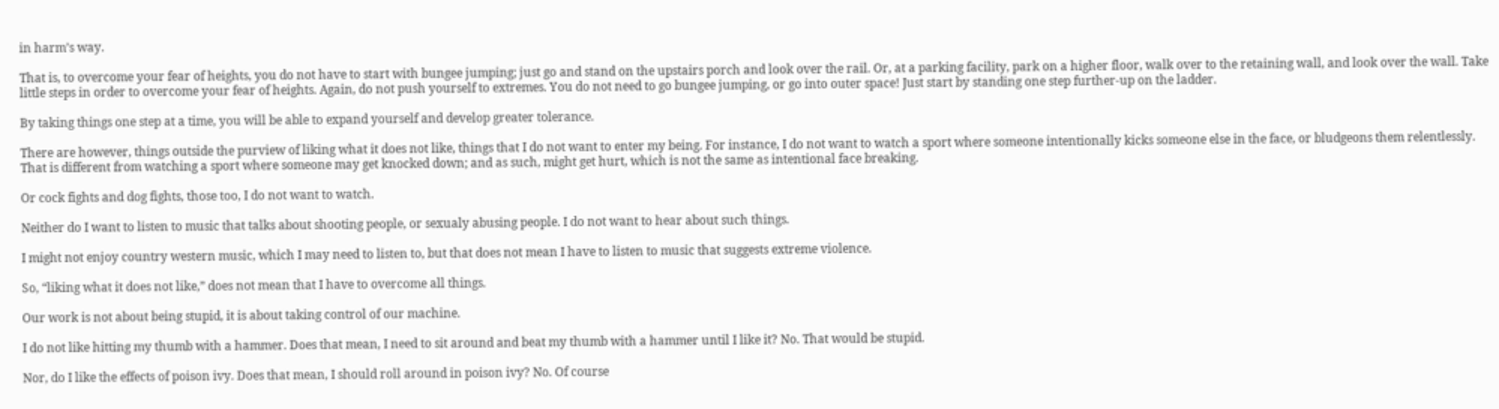in harm’s way.

That is, to overcome your fear of heights, you do not have to start with bungee jumping; just go and stand on the upstairs porch and look over the rail. Or, at a parking facility, park on a higher floor, walk over to the retaining wall, and look over the wall. Take little steps in order to overcome your fear of heights. Again, do not push yourself to extremes. You do not need to go bungee jumping, or go into outer space! Just start by standing one step further-up on the ladder.

By taking things one step at a time, you will be able to expand yourself and develop greater tolerance.

There are however, things outside the purview of liking what it does not like, things that I do not want to enter my being. For instance, I do not want to watch a sport where someone intentionally kicks someone else in the face, or bludgeons them relentlessly. That is different from watching a sport where someone may get knocked down; and as such, might get hurt, which is not the same as intentional face breaking.

Or cock fights and dog fights, those too, I do not want to watch.

Neither do I want to listen to music that talks about shooting people, or sexualy abusing people. I do not want to hear about such things.

I might not enjoy country western music, which I may need to listen to, but that does not mean I have to listen to music that suggests extreme violence.

So, “liking what it does not like,” does not mean that I have to overcome all things.

Our work is not about being stupid, it is about taking control of our machine.

I do not like hitting my thumb with a hammer. Does that mean, I need to sit around and beat my thumb with a hammer until I like it? No. That would be stupid.

Nor, do I like the effects of poison ivy. Does that mean, I should roll around in poison ivy? No. Of course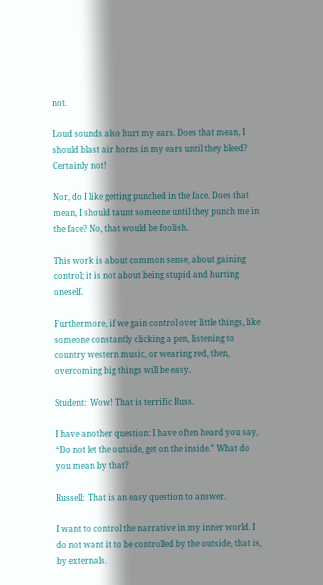not.

Loud sounds also hurt my ears. Does that mean, I should blast air horns in my ears until they bleed? Certainly not!

Nor, do I like getting punched in the face. Does that mean, I should taunt someone until they punch me in the face? No, that would be foolish.

This work is about common sense, about gaining control; it is not about being stupid and hurting oneself.

Furthermore, if we gain control over little things, like someone constantly clicking a pen, listening to country western music, or wearing red, then, overcoming big things will be easy.

Student:  Wow! That is terrific Russ.

I have another question: I have often heard you say, “Do not let the outside, get on the inside.” What do you mean by that?

Russell:  That is an easy question to answer.

I want to control the narrative in my inner world. I do not want it to be controlled by the outside, that is, by externals.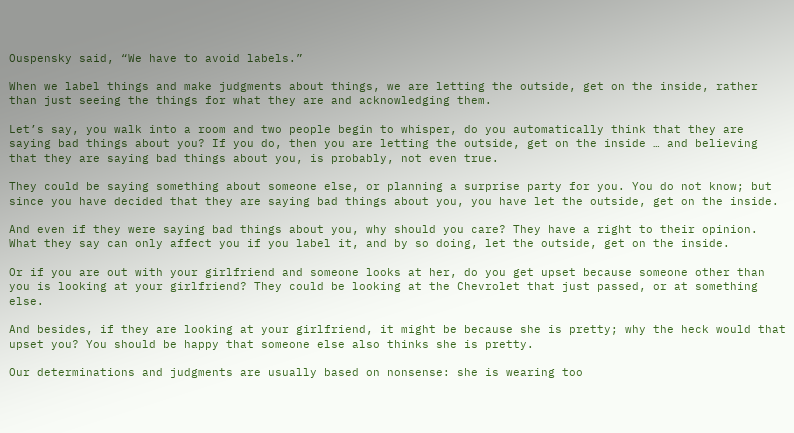Ouspensky said, “We have to avoid labels.”

When we label things and make judgments about things, we are letting the outside, get on the inside, rather than just seeing the things for what they are and acknowledging them.

Let’s say, you walk into a room and two people begin to whisper, do you automatically think that they are saying bad things about you? If you do, then you are letting the outside, get on the inside … and believing that they are saying bad things about you, is probably, not even true.

They could be saying something about someone else, or planning a surprise party for you. You do not know; but since you have decided that they are saying bad things about you, you have let the outside, get on the inside.

And even if they were saying bad things about you, why should you care? They have a right to their opinion. What they say can only affect you if you label it, and by so doing, let the outside, get on the inside.

Or if you are out with your girlfriend and someone looks at her, do you get upset because someone other than you is looking at your girlfriend? They could be looking at the Chevrolet that just passed, or at something else.

And besides, if they are looking at your girlfriend, it might be because she is pretty; why the heck would that upset you? You should be happy that someone else also thinks she is pretty.

Our determinations and judgments are usually based on nonsense: she is wearing too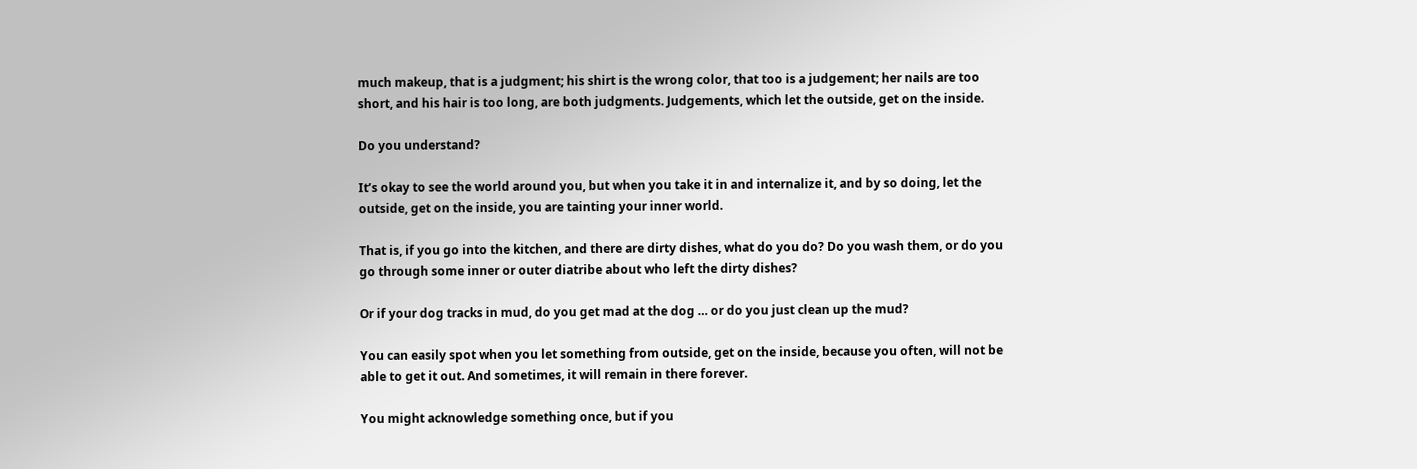much makeup, that is a judgment; his shirt is the wrong color, that too is a judgement; her nails are too short, and his hair is too long, are both judgments. Judgements, which let the outside, get on the inside.

Do you understand?

It’s okay to see the world around you, but when you take it in and internalize it, and by so doing, let the outside, get on the inside, you are tainting your inner world.

That is, if you go into the kitchen, and there are dirty dishes, what do you do? Do you wash them, or do you go through some inner or outer diatribe about who left the dirty dishes?

Or if your dog tracks in mud, do you get mad at the dog … or do you just clean up the mud?

You can easily spot when you let something from outside, get on the inside, because you often, will not be able to get it out. And sometimes, it will remain in there forever.

You might acknowledge something once, but if you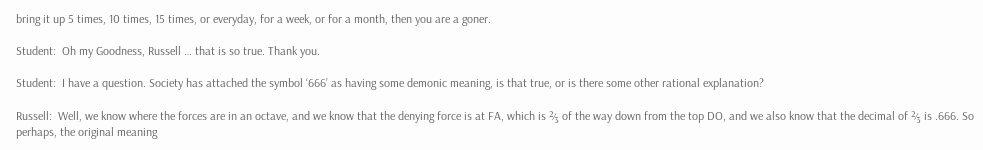bring it up 5 times, 10 times, 15 times, or everyday, for a week, or for a month, then you are a goner.

Student:  Oh my Goodness, Russell … that is so true. Thank you.

Student:  I have a question. Society has attached the symbol ‘666’ as having some demonic meaning, is that true, or is there some other rational explanation?

Russell:  Well, we know where the forces are in an octave, and we know that the denying force is at FA, which is ⅔ of the way down from the top DO, and we also know that the decimal of ⅔ is .666. So perhaps, the original meaning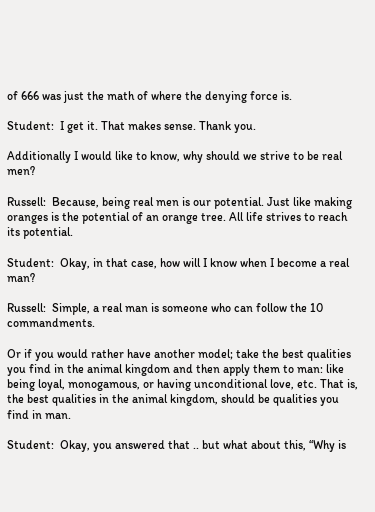of 666 was just the math of where the denying force is.

Student:  I get it. That makes sense. Thank you.

Additionally I would like to know, why should we strive to be real men?

Russell:  Because, being real men is our potential. Just like making oranges is the potential of an orange tree. All life strives to reach its potential.

Student:  Okay, in that case, how will I know when I become a real man?

Russell:  Simple, a real man is someone who can follow the 10 commandments.

Or if you would rather have another model; take the best qualities you find in the animal kingdom and then apply them to man: like being loyal, monogamous, or having unconditional love, etc. That is, the best qualities in the animal kingdom, should be qualities you find in man.

Student:  Okay, you answered that .. but what about this, “Why is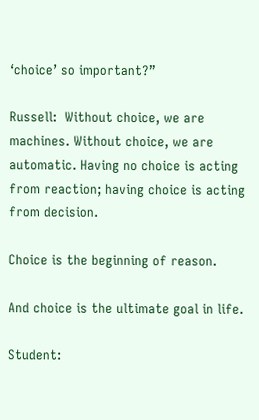‘choice’ so important?”

Russell:  Without choice, we are machines. Without choice, we are automatic. Having no choice is acting from reaction; having choice is acting from decision.

Choice is the beginning of reason.

And choice is the ultimate goal in life.

Student: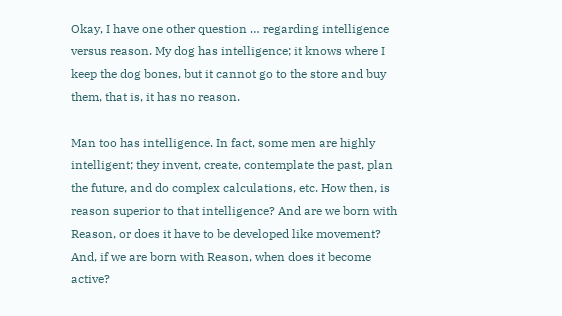Okay, I have one other question … regarding intelligence versus reason. My dog has intelligence; it knows where I keep the dog bones, but it cannot go to the store and buy them, that is, it has no reason.

Man too has intelligence. In fact, some men are highly intelligent; they invent, create, contemplate the past, plan the future, and do complex calculations, etc. How then, is reason superior to that intelligence? And are we born with Reason, or does it have to be developed like movement? And, if we are born with Reason, when does it become active?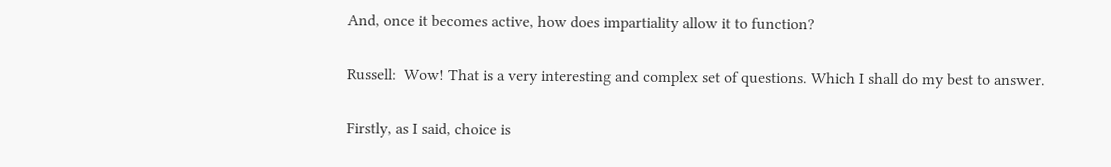And, once it becomes active, how does impartiality allow it to function?

Russell:  Wow! That is a very interesting and complex set of questions. Which I shall do my best to answer.

Firstly, as I said, choice is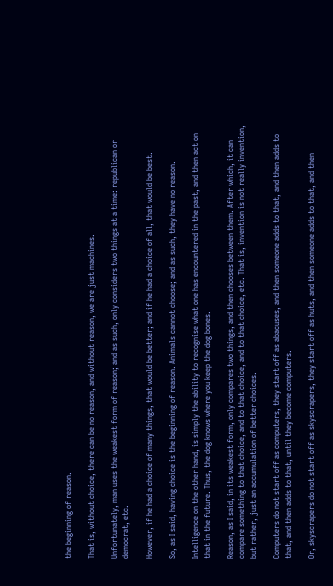the beginning of reason.

That is, without choice, there can be no reason, and without reason, we are just machines.

Unfortunately, man uses the weakest form of reason; and as such, only considers two things at a time: republican or democrat, etc.

However, if he had a choice of many things, that would be better; and if he had a choice of all, that would be best.

So, as I said, having choice is the beginning of reason. Animals cannot choose; and as such, they have no reason.

Intelligence on the other hand, is simply the ability to recognise what one has encountered in the past, and then act on that in the future. Thus, the dog knows where you keep the dog bones.

Reason, as I said, in its weakest form, only compares two things, and then chooses between them. After which, it can compare something to that choice, and to that choice, and to that choice, etc. That is, invention is not really invention, but rather, just an accumulation of better choices.

Computers do not start off as computers, they start off as abacuses, and then someone adds to that, and then adds to that, and then adds to that, until they become computers.

Or, skyscrapers do not start off as skyscrapers, they start off as huts, and then someone adds to that, and then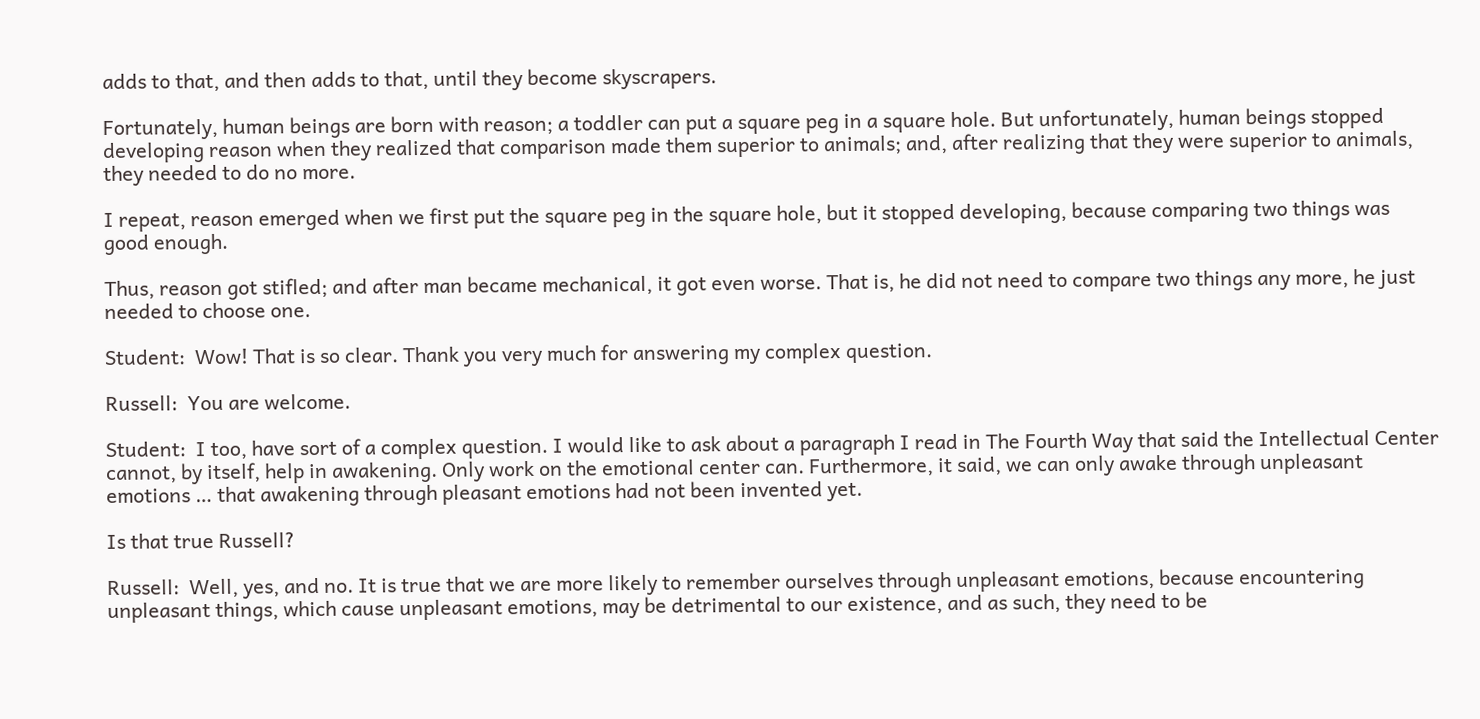adds to that, and then adds to that, until they become skyscrapers.

Fortunately, human beings are born with reason; a toddler can put a square peg in a square hole. But unfortunately, human beings stopped developing reason when they realized that comparison made them superior to animals; and, after realizing that they were superior to animals, they needed to do no more.

I repeat, reason emerged when we first put the square peg in the square hole, but it stopped developing, because comparing two things was good enough.

Thus, reason got stifled; and after man became mechanical, it got even worse. That is, he did not need to compare two things any more, he just needed to choose one.

Student:  Wow! That is so clear. Thank you very much for answering my complex question.

Russell:  You are welcome.

Student:  I too, have sort of a complex question. I would like to ask about a paragraph I read in The Fourth Way that said the Intellectual Center cannot, by itself, help in awakening. Only work on the emotional center can. Furthermore, it said, we can only awake through unpleasant emotions … that awakening through pleasant emotions had not been invented yet.

Is that true Russell?

Russell:  Well, yes, and no. It is true that we are more likely to remember ourselves through unpleasant emotions, because encountering unpleasant things, which cause unpleasant emotions, may be detrimental to our existence, and as such, they need to be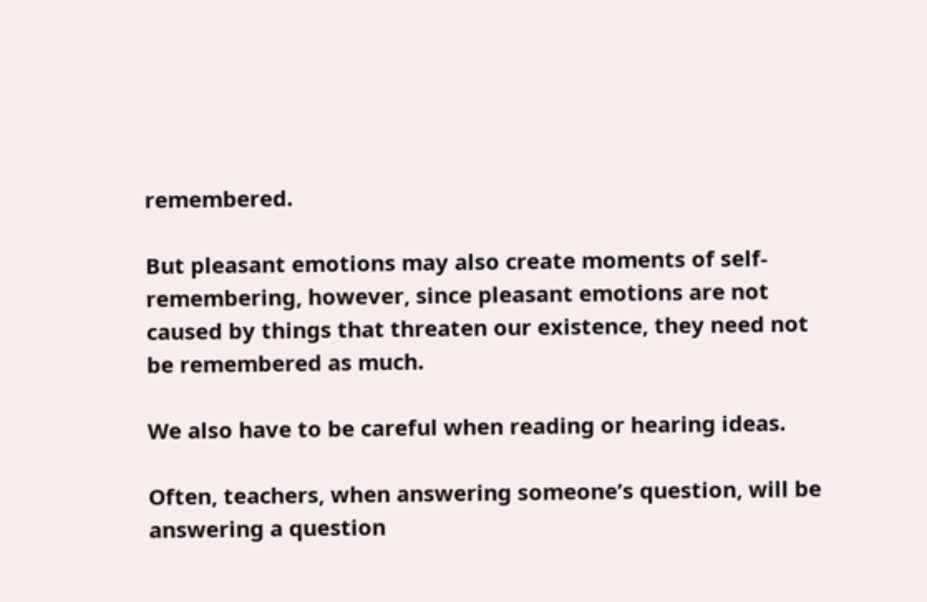remembered.

But pleasant emotions may also create moments of self-remembering, however, since pleasant emotions are not caused by things that threaten our existence, they need not be remembered as much.

We also have to be careful when reading or hearing ideas.

Often, teachers, when answering someone’s question, will be answering a question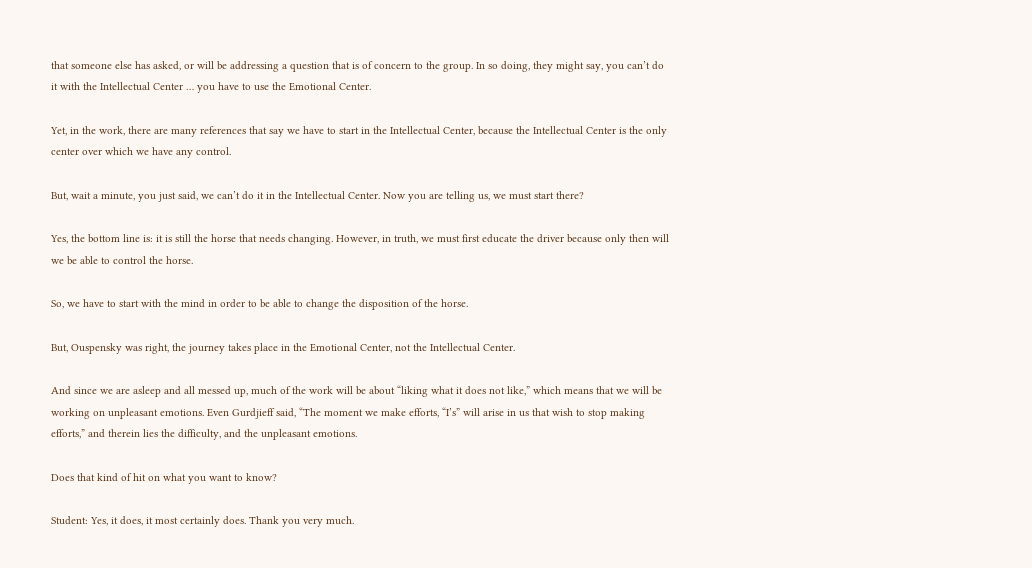that someone else has asked, or will be addressing a question that is of concern to the group. In so doing, they might say, you can’t do it with the Intellectual Center … you have to use the Emotional Center.

Yet, in the work, there are many references that say we have to start in the Intellectual Center, because the Intellectual Center is the only center over which we have any control.

But, wait a minute, you just said, we can’t do it in the Intellectual Center. Now you are telling us, we must start there?

Yes, the bottom line is: it is still the horse that needs changing. However, in truth, we must first educate the driver because only then will we be able to control the horse.

So, we have to start with the mind in order to be able to change the disposition of the horse.

But, Ouspensky was right, the journey takes place in the Emotional Center, not the Intellectual Center.

And since we are asleep and all messed up, much of the work will be about “liking what it does not like,” which means that we will be working on unpleasant emotions. Even Gurdjieff said, “The moment we make efforts, “I’s” will arise in us that wish to stop making efforts,” and therein lies the difficulty, and the unpleasant emotions.

Does that kind of hit on what you want to know?

Student: Yes, it does, it most certainly does. Thank you very much.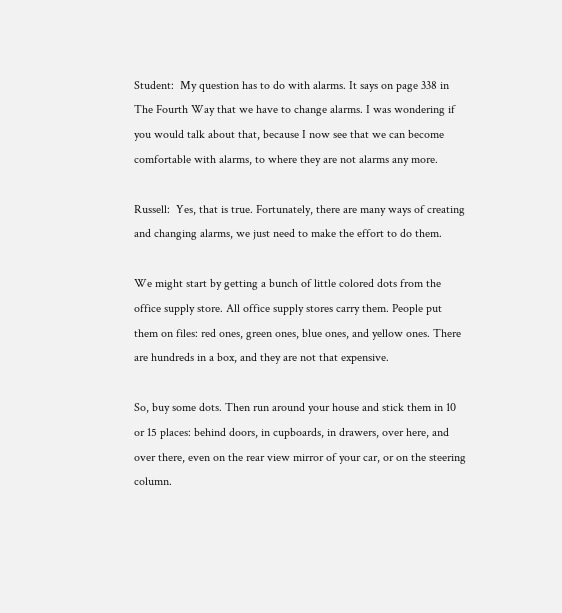Student:  My question has to do with alarms. It says on page 338 in The Fourth Way that we have to change alarms. I was wondering if you would talk about that, because I now see that we can become comfortable with alarms, to where they are not alarms any more.

Russell:  Yes, that is true. Fortunately, there are many ways of creating and changing alarms, we just need to make the effort to do them.

We might start by getting a bunch of little colored dots from the office supply store. All office supply stores carry them. People put them on files: red ones, green ones, blue ones, and yellow ones. There are hundreds in a box, and they are not that expensive.

So, buy some dots. Then run around your house and stick them in 10 or 15 places: behind doors, in cupboards, in drawers, over here, and over there, even on the rear view mirror of your car, or on the steering column.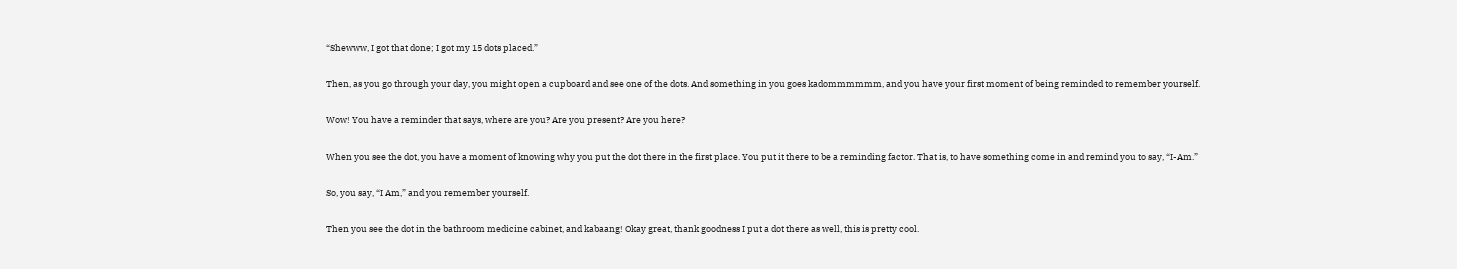“Shewww, I got that done; I got my 15 dots placed.”

Then, as you go through your day, you might open a cupboard and see one of the dots. And something in you goes kadommmmmm, and you have your first moment of being reminded to remember yourself.

Wow! You have a reminder that says, where are you? Are you present? Are you here?

When you see the dot, you have a moment of knowing why you put the dot there in the first place. You put it there to be a reminding factor. That is, to have something come in and remind you to say, “I-Am.”

So, you say, “I Am,” and you remember yourself.

Then you see the dot in the bathroom medicine cabinet, and kabaang! Okay great, thank goodness I put a dot there as well, this is pretty cool.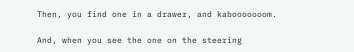Then, you find one in a drawer, and kabooooooom.

And, when you see the one on the steering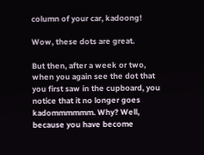column of your car, kadoong!

Wow, these dots are great.

But then, after a week or two, when you again see the dot that you first saw in the cupboard, you notice that it no longer goes kadommmmmm. Why? Well, because you have become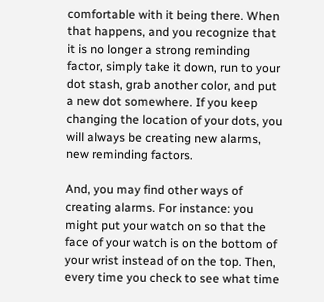comfortable with it being there. When that happens, and you recognize that it is no longer a strong reminding factor, simply take it down, run to your dot stash, grab another color, and put a new dot somewhere. If you keep changing the location of your dots, you will always be creating new alarms, new reminding factors.

And, you may find other ways of creating alarms. For instance: you might put your watch on so that the face of your watch is on the bottom of your wrist instead of on the top. Then, every time you check to see what time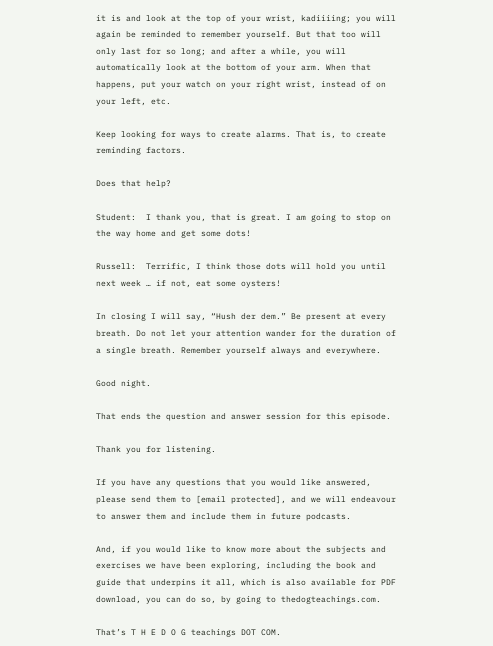it is and look at the top of your wrist, kadiiiing; you will again be reminded to remember yourself. But that too will only last for so long; and after a while, you will automatically look at the bottom of your arm. When that happens, put your watch on your right wrist, instead of on your left, etc.

Keep looking for ways to create alarms. That is, to create reminding factors.

Does that help?

Student:  I thank you, that is great. I am going to stop on the way home and get some dots!

Russell:  Terrific, I think those dots will hold you until next week … if not, eat some oysters!

In closing I will say, “Hush der dem.” Be present at every breath. Do not let your attention wander for the duration of a single breath. Remember yourself always and everywhere.

Good night.

That ends the question and answer session for this episode.

Thank you for listening.

If you have any questions that you would like answered, please send them to [email protected], and we will endeavour to answer them and include them in future podcasts.

And, if you would like to know more about the subjects and exercises we have been exploring, including the book and guide that underpins it all, which is also available for PDF download, you can do so, by going to thedogteachings.com.

That’s T H E D O G teachings DOT COM.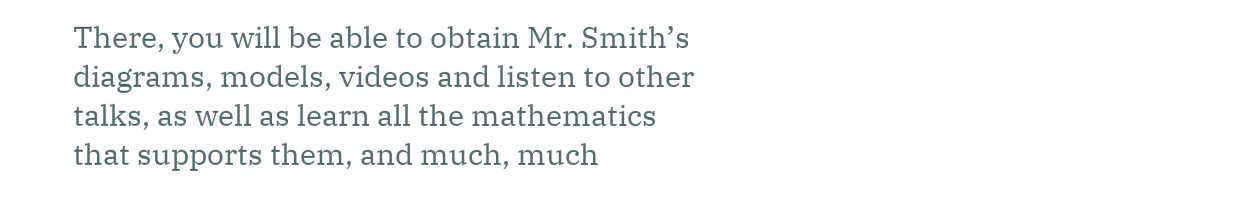There, you will be able to obtain Mr. Smith’s diagrams, models, videos and listen to other talks, as well as learn all the mathematics that supports them, and much, much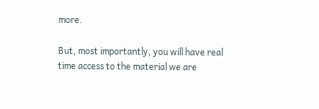more.

But, most importantly, you will have real time access to the material we are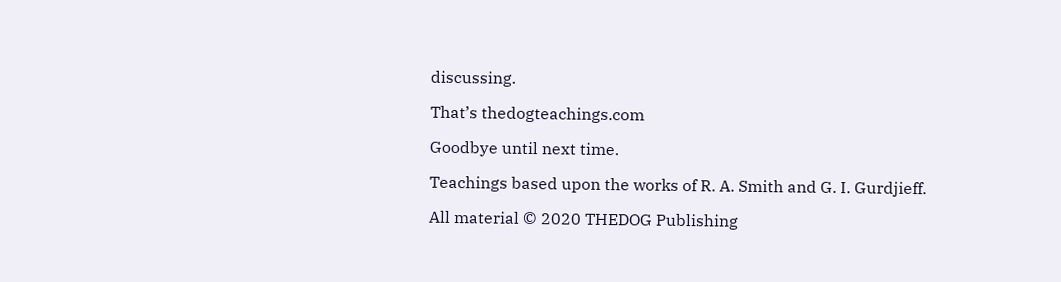discussing.

That’s thedogteachings.com

Goodbye until next time.

Teachings based upon the works of R. A. Smith and G. I. Gurdjieff.

All material © 2020 THEDOG Publishing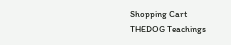Shopping Cart
THEDOG Teachings